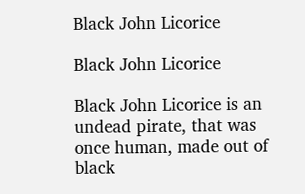Black John Licorice

Black John Licorice

Black John Licorice is an undead pirate, that was once human, made out of black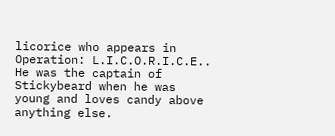licorice who appears in Operation: L.I.C.O.R.I.C.E.. He was the captain of Stickybeard when he was young and loves candy above anything else.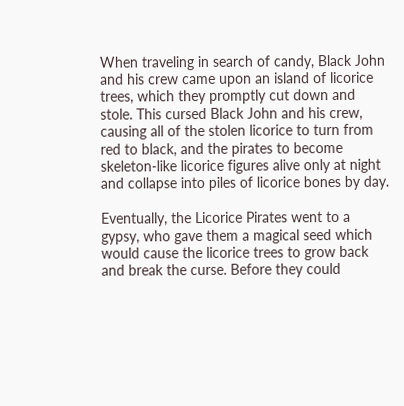When traveling in search of candy, Black John and his crew came upon an island of licorice trees, which they promptly cut down and stole. This cursed Black John and his crew, causing all of the stolen licorice to turn from red to black, and the pirates to become skeleton-like licorice figures alive only at night and collapse into piles of licorice bones by day.

Eventually, the Licorice Pirates went to a gypsy, who gave them a magical seed which would cause the licorice trees to grow back and break the curse. Before they could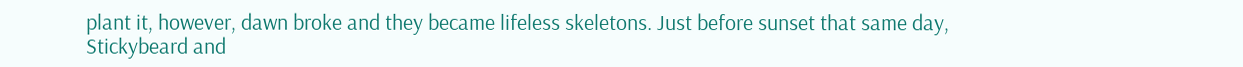plant it, however, dawn broke and they became lifeless skeletons. Just before sunset that same day, Stickybeard and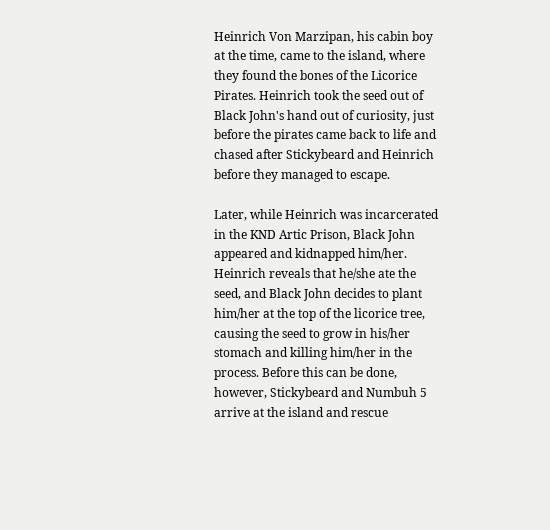Heinrich Von Marzipan, his cabin boy at the time, came to the island, where they found the bones of the Licorice Pirates. Heinrich took the seed out of Black John's hand out of curiosity, just before the pirates came back to life and chased after Stickybeard and Heinrich before they managed to escape.

Later, while Heinrich was incarcerated in the KND Artic Prison, Black John appeared and kidnapped him/her. Heinrich reveals that he/she ate the seed, and Black John decides to plant him/her at the top of the licorice tree, causing the seed to grow in his/her stomach and killing him/her in the process. Before this can be done, however, Stickybeard and Numbuh 5 arrive at the island and rescue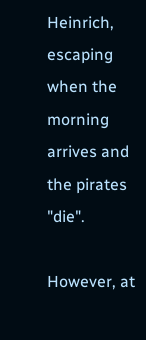Heinrich, escaping when the morning arrives and the pirates "die".

However, at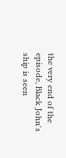the very end of the episode, Black John's ship is seen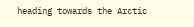heading towards the Arctic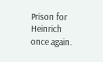Prison for Heinrich once again.